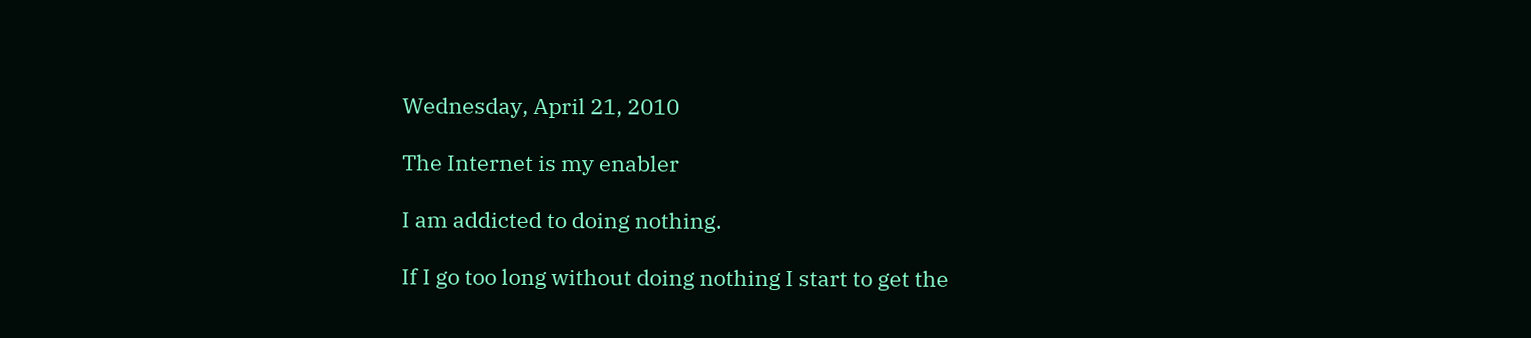Wednesday, April 21, 2010

The Internet is my enabler

I am addicted to doing nothing.

If I go too long without doing nothing I start to get the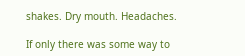shakes. Dry mouth. Headaches.

If only there was some way to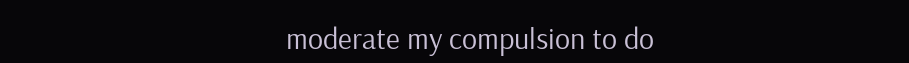moderate my compulsion to do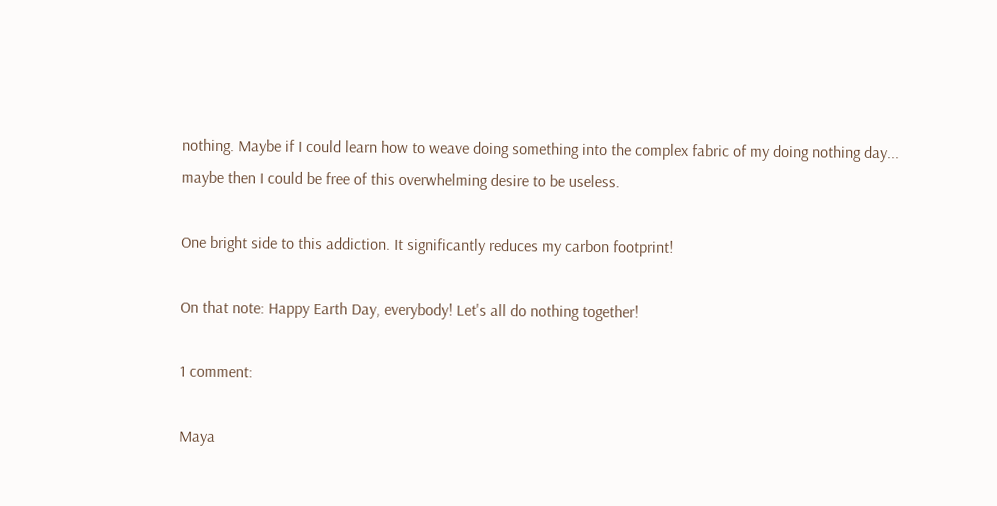nothing. Maybe if I could learn how to weave doing something into the complex fabric of my doing nothing day... maybe then I could be free of this overwhelming desire to be useless.

One bright side to this addiction. It significantly reduces my carbon footprint!

On that note: Happy Earth Day, everybody! Let's all do nothing together!

1 comment:

Maya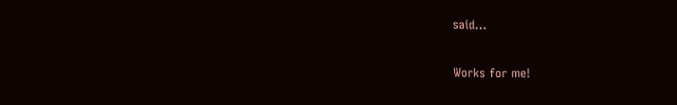said...

Works for me!